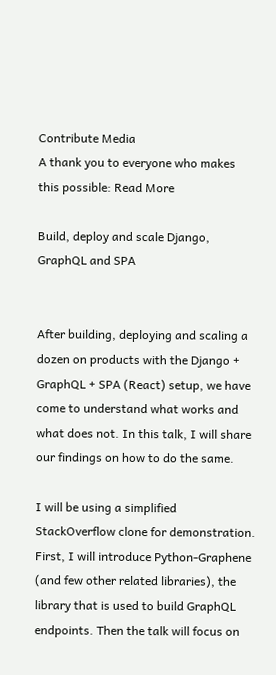Contribute Media
A thank you to everyone who makes this possible: Read More

Build, deploy and scale Django, GraphQL and SPA


After building, deploying and scaling a dozen on products with the Django + GraphQL + SPA (React) setup, we have come to understand what works and what does not. In this talk, I will share our findings on how to do the same.

I will be using a simplified StackOverflow clone for demonstration. First, I will introduce Python-Graphene (and few other related libraries), the library that is used to build GraphQL endpoints. Then the talk will focus on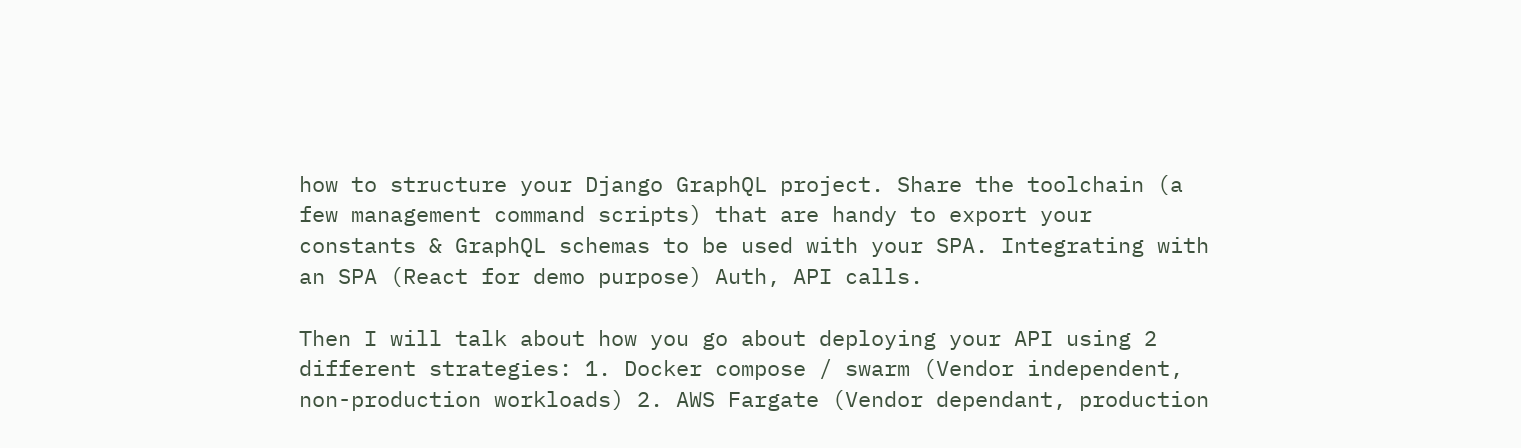how to structure your Django GraphQL project. Share the toolchain (a few management command scripts) that are handy to export your constants & GraphQL schemas to be used with your SPA. Integrating with an SPA (React for demo purpose) Auth, API calls.

Then I will talk about how you go about deploying your API using 2 different strategies: 1. Docker compose / swarm (Vendor independent, non-production workloads) 2. AWS Fargate (Vendor dependant, production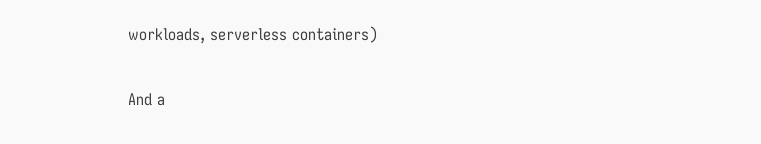workloads, serverless containers)

And a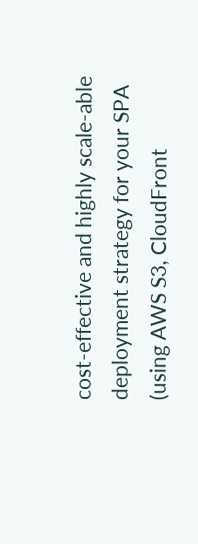cost-effective and highly scale-able deployment strategy for your SPA (using AWS S3, CloudFront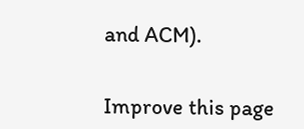and ACM).


Improve this page